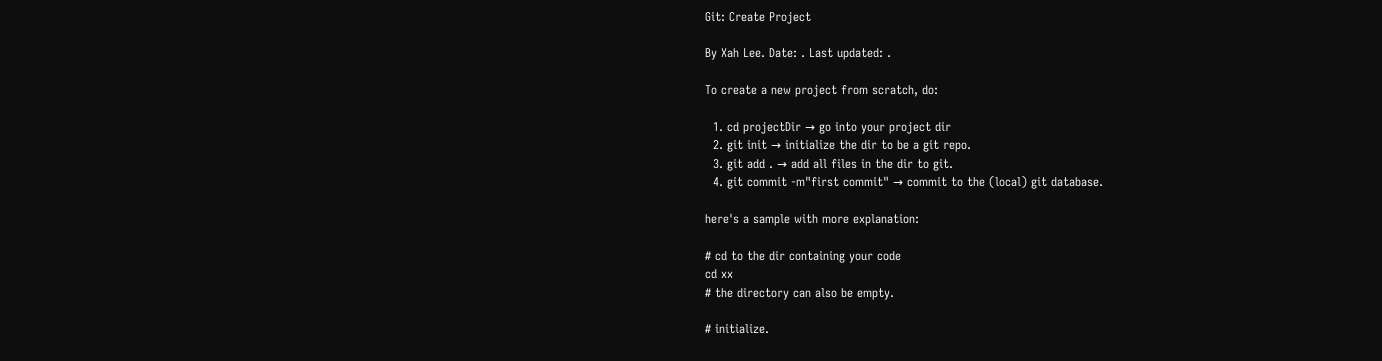Git: Create Project

By Xah Lee. Date: . Last updated: .

To create a new project from scratch, do:

  1. cd projectDir → go into your project dir
  2. git init → initialize the dir to be a git repo.
  3. git add . → add all files in the dir to git.
  4. git commit -m"first commit" → commit to the (local) git database.

here's a sample with more explanation:

# cd to the dir containing your code
cd xx
# the directory can also be empty.

# initialize.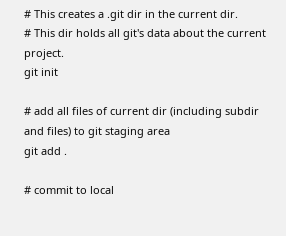# This creates a .git dir in the current dir.
# This dir holds all git's data about the current project.
git init

# add all files of current dir (including subdir and files) to git staging area
git add .

# commit to local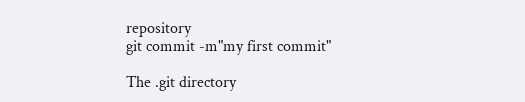repository
git commit -m"my first commit"

The .git directory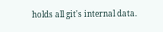holds all git's internal data.